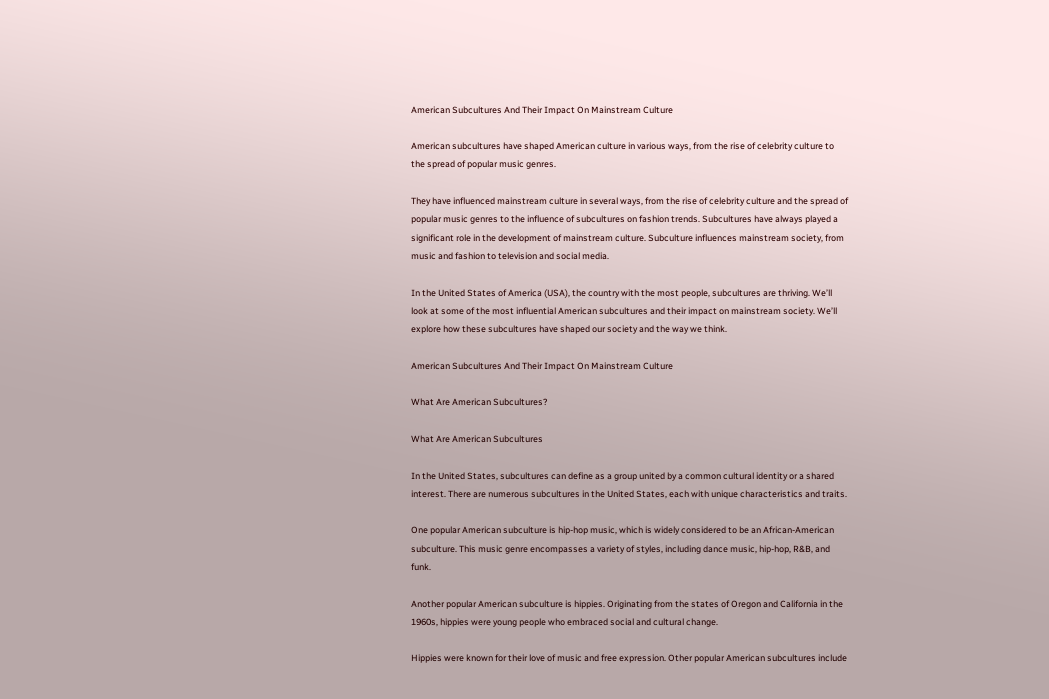American Subcultures And Their Impact On Mainstream Culture

American subcultures have shaped American culture in various ways, from the rise of celebrity culture to the spread of popular music genres.

They have influenced mainstream culture in several ways, from the rise of celebrity culture and the spread of popular music genres to the influence of subcultures on fashion trends. Subcultures have always played a significant role in the development of mainstream culture. Subculture influences mainstream society, from music and fashion to television and social media.

In the United States of America (USA), the country with the most people, subcultures are thriving. We’ll look at some of the most influential American subcultures and their impact on mainstream society. We’ll explore how these subcultures have shaped our society and the way we think.

American Subcultures And Their Impact On Mainstream Culture

What Are American Subcultures?

What Are American Subcultures

In the United States, subcultures can define as a group united by a common cultural identity or a shared interest. There are numerous subcultures in the United States, each with unique characteristics and traits.

One popular American subculture is hip-hop music, which is widely considered to be an African-American subculture. This music genre encompasses a variety of styles, including dance music, hip-hop, R&B, and funk.

Another popular American subculture is hippies. Originating from the states of Oregon and California in the 1960s, hippies were young people who embraced social and cultural change.

Hippies were known for their love of music and free expression. Other popular American subcultures include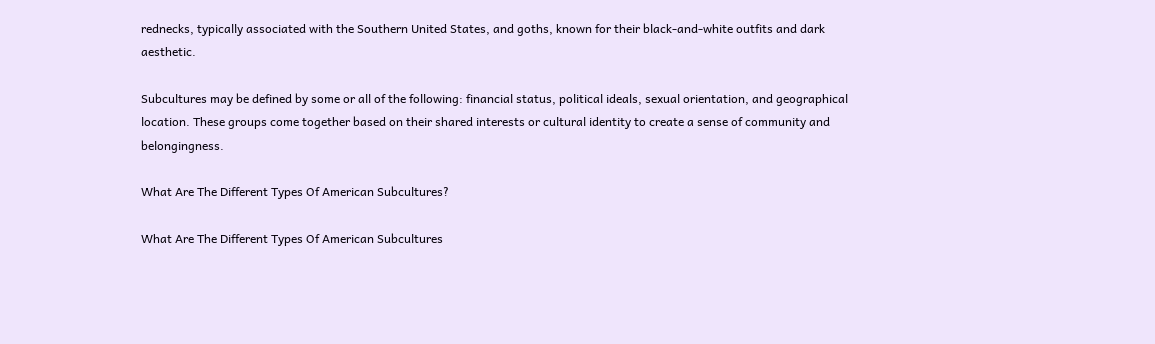rednecks, typically associated with the Southern United States, and goths, known for their black-and-white outfits and dark aesthetic.

Subcultures may be defined by some or all of the following: financial status, political ideals, sexual orientation, and geographical location. These groups come together based on their shared interests or cultural identity to create a sense of community and belongingness.

What Are The Different Types Of American Subcultures?

What Are The Different Types Of American Subcultures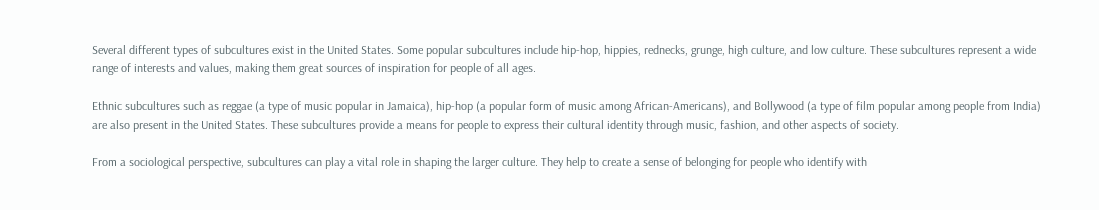Several different types of subcultures exist in the United States. Some popular subcultures include hip-hop, hippies, rednecks, grunge, high culture, and low culture. These subcultures represent a wide range of interests and values, making them great sources of inspiration for people of all ages.

Ethnic subcultures such as reggae (a type of music popular in Jamaica), hip-hop (a popular form of music among African-Americans), and Bollywood (a type of film popular among people from India) are also present in the United States. These subcultures provide a means for people to express their cultural identity through music, fashion, and other aspects of society.

From a sociological perspective, subcultures can play a vital role in shaping the larger culture. They help to create a sense of belonging for people who identify with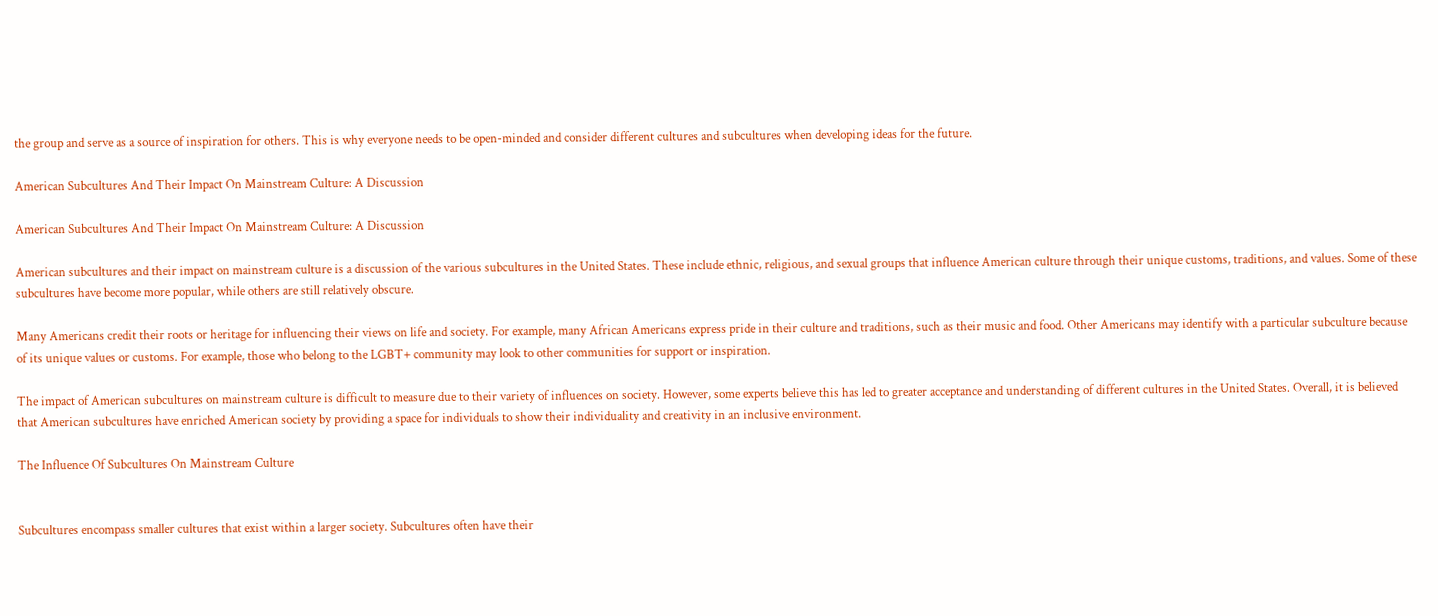the group and serve as a source of inspiration for others. This is why everyone needs to be open-minded and consider different cultures and subcultures when developing ideas for the future.

American Subcultures And Their Impact On Mainstream Culture: A Discussion

American Subcultures And Their Impact On Mainstream Culture: A Discussion

American subcultures and their impact on mainstream culture is a discussion of the various subcultures in the United States. These include ethnic, religious, and sexual groups that influence American culture through their unique customs, traditions, and values. Some of these subcultures have become more popular, while others are still relatively obscure.

Many Americans credit their roots or heritage for influencing their views on life and society. For example, many African Americans express pride in their culture and traditions, such as their music and food. Other Americans may identify with a particular subculture because of its unique values or customs. For example, those who belong to the LGBT+ community may look to other communities for support or inspiration.

The impact of American subcultures on mainstream culture is difficult to measure due to their variety of influences on society. However, some experts believe this has led to greater acceptance and understanding of different cultures in the United States. Overall, it is believed that American subcultures have enriched American society by providing a space for individuals to show their individuality and creativity in an inclusive environment.

The Influence Of Subcultures On Mainstream Culture


Subcultures encompass smaller cultures that exist within a larger society. Subcultures often have their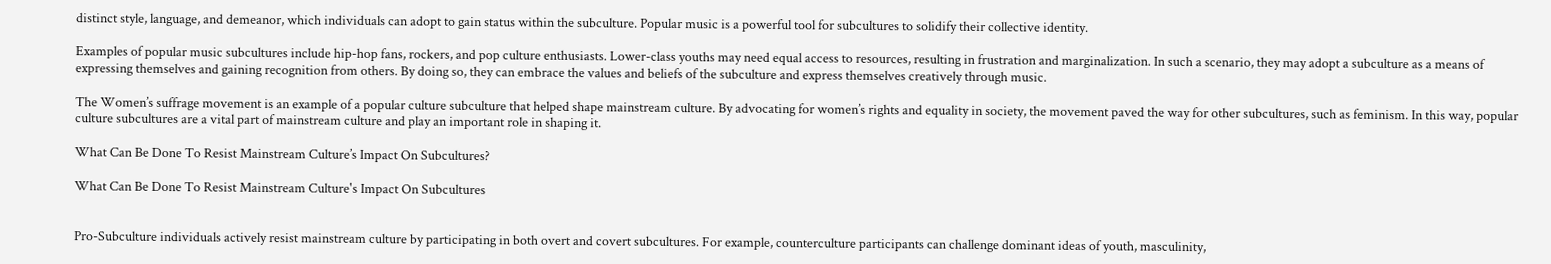distinct style, language, and demeanor, which individuals can adopt to gain status within the subculture. Popular music is a powerful tool for subcultures to solidify their collective identity.

Examples of popular music subcultures include hip-hop fans, rockers, and pop culture enthusiasts. Lower-class youths may need equal access to resources, resulting in frustration and marginalization. In such a scenario, they may adopt a subculture as a means of expressing themselves and gaining recognition from others. By doing so, they can embrace the values and beliefs of the subculture and express themselves creatively through music.

The Women’s suffrage movement is an example of a popular culture subculture that helped shape mainstream culture. By advocating for women’s rights and equality in society, the movement paved the way for other subcultures, such as feminism. In this way, popular culture subcultures are a vital part of mainstream culture and play an important role in shaping it.

What Can Be Done To Resist Mainstream Culture’s Impact On Subcultures?

What Can Be Done To Resist Mainstream Culture's Impact On Subcultures


Pro-Subculture individuals actively resist mainstream culture by participating in both overt and covert subcultures. For example, counterculture participants can challenge dominant ideas of youth, masculinity,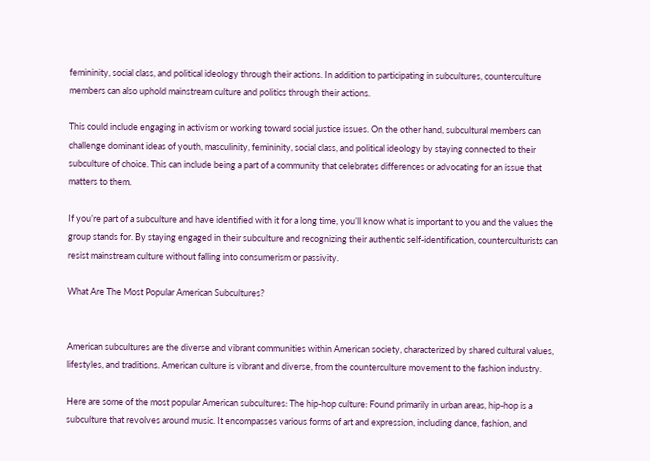femininity, social class, and political ideology through their actions. In addition to participating in subcultures, counterculture members can also uphold mainstream culture and politics through their actions.

This could include engaging in activism or working toward social justice issues. On the other hand, subcultural members can challenge dominant ideas of youth, masculinity, femininity, social class, and political ideology by staying connected to their subculture of choice. This can include being a part of a community that celebrates differences or advocating for an issue that matters to them.

If you’re part of a subculture and have identified with it for a long time, you’ll know what is important to you and the values the group stands for. By staying engaged in their subculture and recognizing their authentic self-identification, counterculturists can resist mainstream culture without falling into consumerism or passivity.

What Are The Most Popular American Subcultures?


American subcultures are the diverse and vibrant communities within American society, characterized by shared cultural values, lifestyles, and traditions. American culture is vibrant and diverse, from the counterculture movement to the fashion industry.

Here are some of the most popular American subcultures: The hip-hop culture: Found primarily in urban areas, hip-hop is a subculture that revolves around music. It encompasses various forms of art and expression, including dance, fashion, and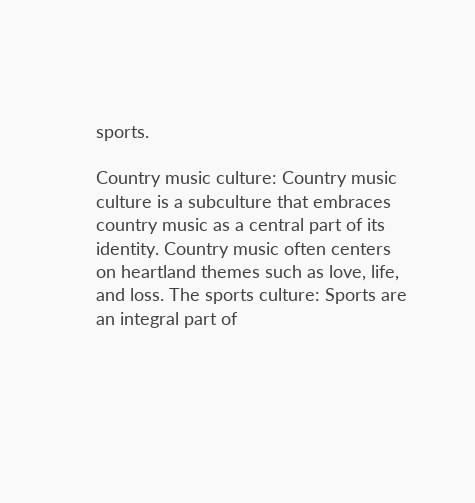sports.

Country music culture: Country music culture is a subculture that embraces country music as a central part of its identity. Country music often centers on heartland themes such as love, life, and loss. The sports culture: Sports are an integral part of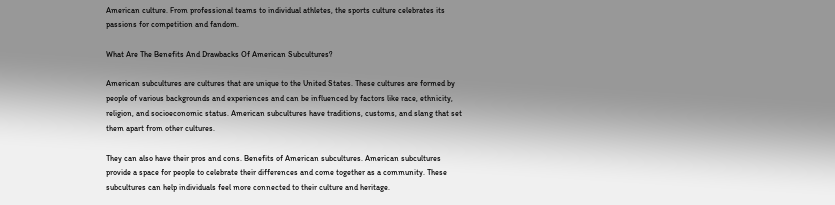American culture. From professional teams to individual athletes, the sports culture celebrates its passions for competition and fandom.

What Are The Benefits And Drawbacks Of American Subcultures?

American subcultures are cultures that are unique to the United States. These cultures are formed by people of various backgrounds and experiences and can be influenced by factors like race, ethnicity, religion, and socioeconomic status. American subcultures have traditions, customs, and slang that set them apart from other cultures.

They can also have their pros and cons. Benefits of American subcultures. American subcultures provide a space for people to celebrate their differences and come together as a community. These subcultures can help individuals feel more connected to their culture and heritage.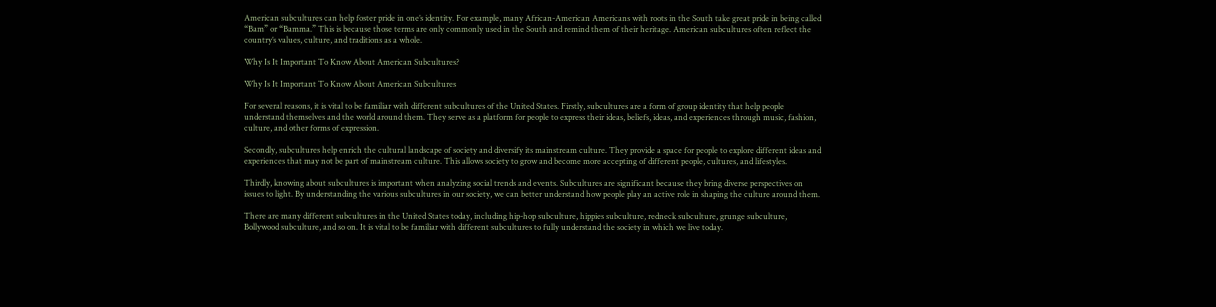American subcultures can help foster pride in one’s identity. For example, many African-American Americans with roots in the South take great pride in being called “Bam” or “Bamma.” This is because those terms are only commonly used in the South and remind them of their heritage. American subcultures often reflect the country’s values, culture, and traditions as a whole.

Why Is It Important To Know About American Subcultures?

Why Is It Important To Know About American Subcultures

For several reasons, it is vital to be familiar with different subcultures of the United States. Firstly, subcultures are a form of group identity that help people understand themselves and the world around them. They serve as a platform for people to express their ideas, beliefs, ideas, and experiences through music, fashion, culture, and other forms of expression.

Secondly, subcultures help enrich the cultural landscape of society and diversify its mainstream culture. They provide a space for people to explore different ideas and experiences that may not be part of mainstream culture. This allows society to grow and become more accepting of different people, cultures, and lifestyles.

Thirdly, knowing about subcultures is important when analyzing social trends and events. Subcultures are significant because they bring diverse perspectives on issues to light. By understanding the various subcultures in our society, we can better understand how people play an active role in shaping the culture around them.

There are many different subcultures in the United States today, including hip-hop subculture, hippies subculture, redneck subculture, grunge subculture, Bollywood subculture, and so on. It is vital to be familiar with different subcultures to fully understand the society in which we live today.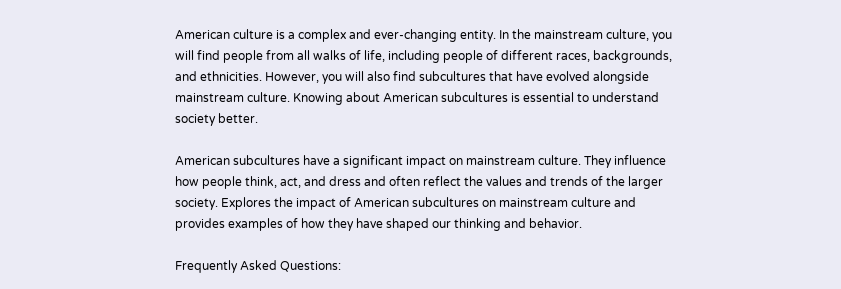American culture is a complex and ever-changing entity. In the mainstream culture, you will find people from all walks of life, including people of different races, backgrounds, and ethnicities. However, you will also find subcultures that have evolved alongside mainstream culture. Knowing about American subcultures is essential to understand society better.

American subcultures have a significant impact on mainstream culture. They influence how people think, act, and dress and often reflect the values and trends of the larger society. Explores the impact of American subcultures on mainstream culture and provides examples of how they have shaped our thinking and behavior.

Frequently Asked Questions: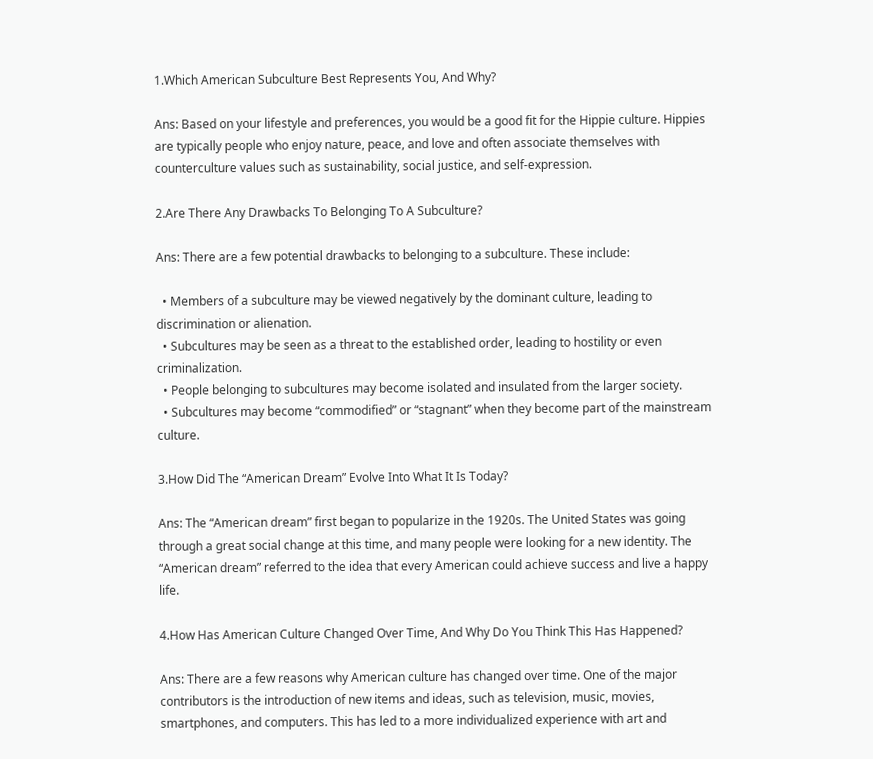1.Which American Subculture Best Represents You, And Why?

Ans: Based on your lifestyle and preferences, you would be a good fit for the Hippie culture. Hippies are typically people who enjoy nature, peace, and love and often associate themselves with counterculture values such as sustainability, social justice, and self-expression.

2.Are There Any Drawbacks To Belonging To A Subculture?

Ans: There are a few potential drawbacks to belonging to a subculture. These include:

  • Members of a subculture may be viewed negatively by the dominant culture, leading to discrimination or alienation.
  • Subcultures may be seen as a threat to the established order, leading to hostility or even criminalization.
  • People belonging to subcultures may become isolated and insulated from the larger society.
  • Subcultures may become “commodified” or “stagnant” when they become part of the mainstream culture.

3.How Did The “American Dream” Evolve Into What It Is Today?

Ans: The “American dream” first began to popularize in the 1920s. The United States was going through a great social change at this time, and many people were looking for a new identity. The “American dream” referred to the idea that every American could achieve success and live a happy life.

4.How Has American Culture Changed Over Time, And Why Do You Think This Has Happened?

Ans: There are a few reasons why American culture has changed over time. One of the major contributors is the introduction of new items and ideas, such as television, music, movies, smartphones, and computers. This has led to a more individualized experience with art and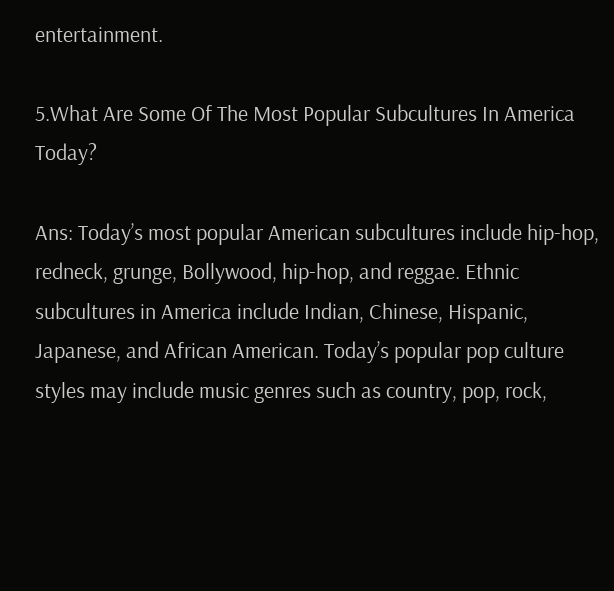entertainment.

5.What Are Some Of The Most Popular Subcultures In America Today?

Ans: Today’s most popular American subcultures include hip-hop, redneck, grunge, Bollywood, hip-hop, and reggae. Ethnic subcultures in America include Indian, Chinese, Hispanic, Japanese, and African American. Today’s popular pop culture styles may include music genres such as country, pop, rock,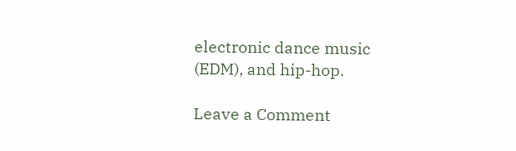electronic dance music (EDM), and hip-hop.

Leave a Comment